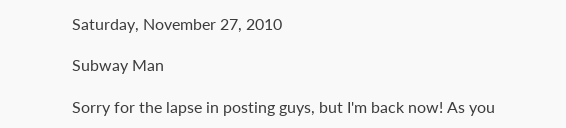Saturday, November 27, 2010

Subway Man

Sorry for the lapse in posting guys, but I'm back now! As you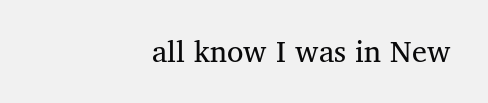all know I was in New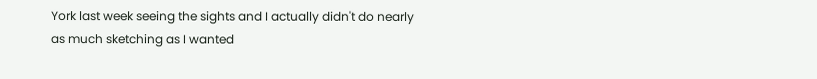York last week seeing the sights and I actually didn't do nearly as much sketching as I wanted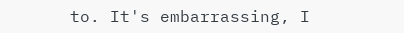to. It's embarrassing, I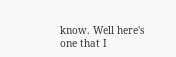know. Well here's one that I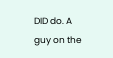DID do. A guy on the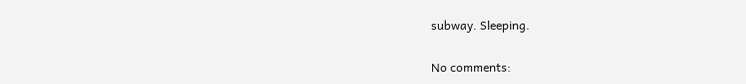subway. Sleeping.

No comments: